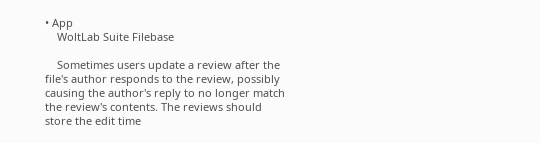• App
    WoltLab Suite Filebase

    Sometimes users update a review after the file's author responds to the review, possibly causing the author's reply to no longer match the review's contents. The reviews should store the edit time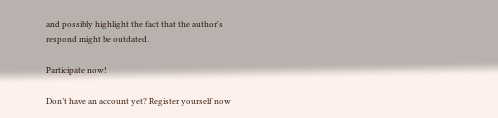and possibly highlight the fact that the author's respond might be outdated.

Participate now!

Don’t have an account yet? Register yourself now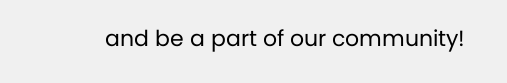and be a part of our community!